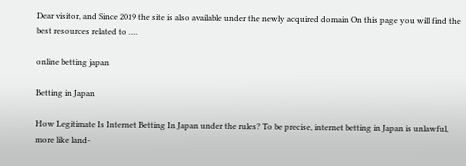Dear visitor, and Since 2019 the site is also available under the newly acquired domain On this page you will find the best resources related to ….

online betting japan

Betting in Japan

How Legitimate Is Internet Betting In Japan under the rules? To be precise, internet betting in Japan is unlawful, more like land-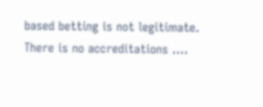based betting is not legitimate. There is no accreditations ….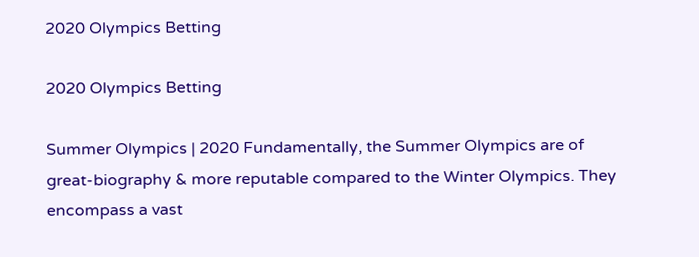2020 Olympics Betting

2020 Olympics Betting

Summer Olympics | 2020 Fundamentally, the Summer Olympics are of great-biography & more reputable compared to the Winter Olympics. They encompass a vast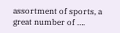assortment of sports, a great number of ….